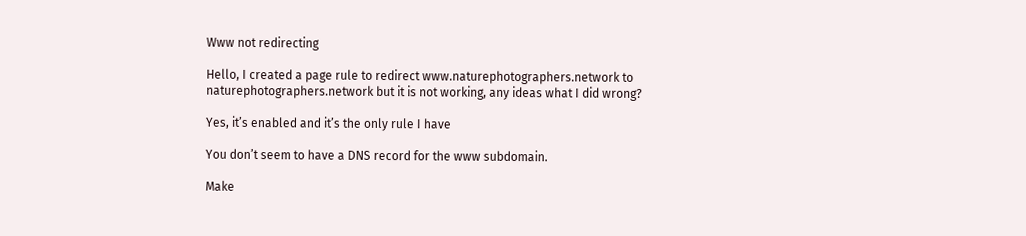Www not redirecting

Hello, I created a page rule to redirect www.naturephotographers.network to naturephotographers.network but it is not working, any ideas what I did wrong?

Yes, it’s enabled and it’s the only rule I have

You don’t seem to have a DNS record for the www subdomain.

Make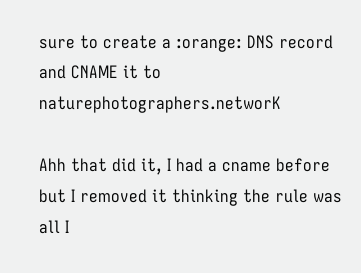sure to create a :orange: DNS record and CNAME it to naturephotographers.networK

Ahh that did it, I had a cname before but I removed it thinking the rule was all I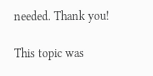needed. Thank you!

This topic was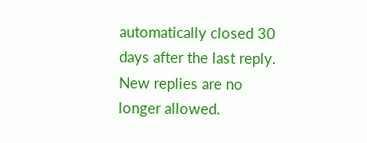automatically closed 30 days after the last reply. New replies are no longer allowed.